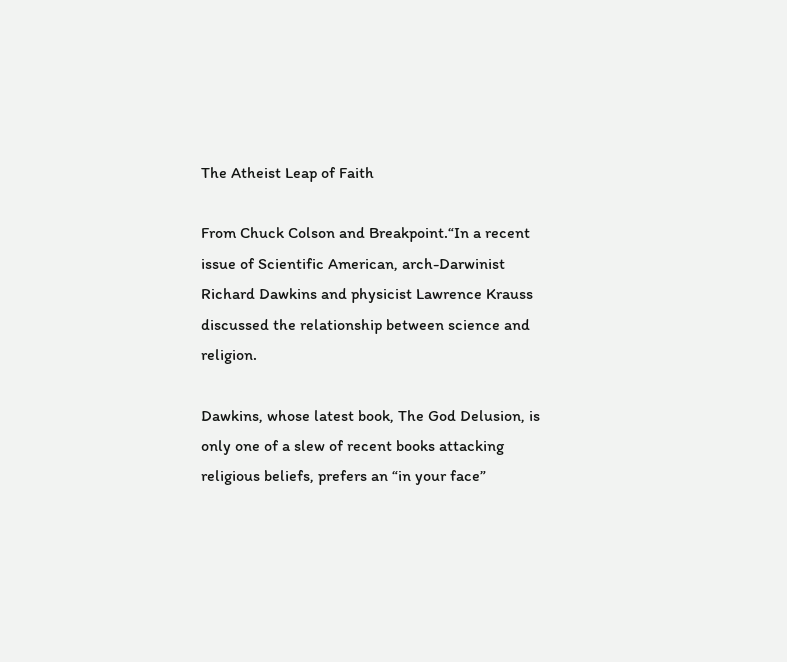The Atheist Leap of Faith

From Chuck Colson and Breakpoint.“In a recent issue of Scientific American, arch-Darwinist Richard Dawkins and physicist Lawrence Krauss discussed the relationship between science and religion.

Dawkins, whose latest book, The God Delusion, is only one of a slew of recent books attacking religious beliefs, prefers an “in your face”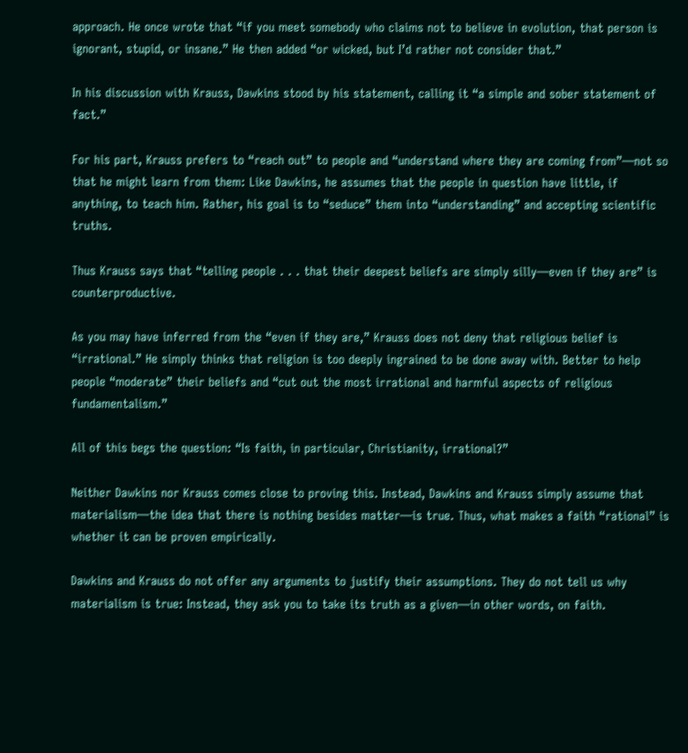approach. He once wrote that “if you meet somebody who claims not to believe in evolution, that person is ignorant, stupid, or insane.” He then added “or wicked, but I’d rather not consider that.”

In his discussion with Krauss, Dawkins stood by his statement, calling it “a simple and sober statement of fact.”

For his part, Krauss prefers to “reach out” to people and “understand where they are coming from”—not so that he might learn from them: Like Dawkins, he assumes that the people in question have little, if anything, to teach him. Rather, his goal is to “seduce” them into “understanding” and accepting scientific truths.

Thus Krauss says that “telling people . . . that their deepest beliefs are simply silly—even if they are” is counterproductive.

As you may have inferred from the “even if they are,” Krauss does not deny that religious belief is “irrational.” He simply thinks that religion is too deeply ingrained to be done away with. Better to help people “moderate” their beliefs and “cut out the most irrational and harmful aspects of religious fundamentalism.”

All of this begs the question: “Is faith, in particular, Christianity, irrational?”

Neither Dawkins nor Krauss comes close to proving this. Instead, Dawkins and Krauss simply assume that materialism—the idea that there is nothing besides matter—is true. Thus, what makes a faith “rational” is whether it can be proven empirically.

Dawkins and Krauss do not offer any arguments to justify their assumptions. They do not tell us why materialism is true: Instead, they ask you to take its truth as a given—in other words, on faith.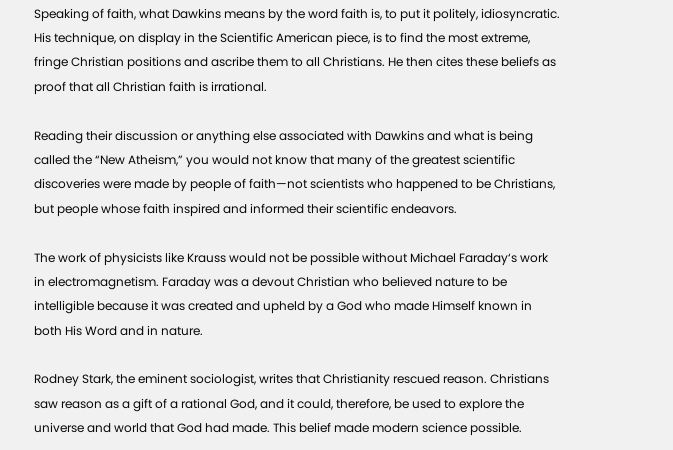Speaking of faith, what Dawkins means by the word faith is, to put it politely, idiosyncratic. His technique, on display in the Scientific American piece, is to find the most extreme, fringe Christian positions and ascribe them to all Christians. He then cites these beliefs as proof that all Christian faith is irrational.

Reading their discussion or anything else associated with Dawkins and what is being called the “New Atheism,” you would not know that many of the greatest scientific discoveries were made by people of faith—not scientists who happened to be Christians, but people whose faith inspired and informed their scientific endeavors.

The work of physicists like Krauss would not be possible without Michael Faraday‘s work in electromagnetism. Faraday was a devout Christian who believed nature to be intelligible because it was created and upheld by a God who made Himself known in both His Word and in nature.

Rodney Stark, the eminent sociologist, writes that Christianity rescued reason. Christians saw reason as a gift of a rational God, and it could, therefore, be used to explore the universe and world that God had made. This belief made modern science possible.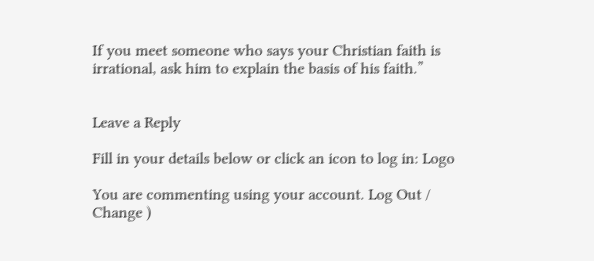If you meet someone who says your Christian faith is irrational, ask him to explain the basis of his faith.”


Leave a Reply

Fill in your details below or click an icon to log in: Logo

You are commenting using your account. Log Out / Change )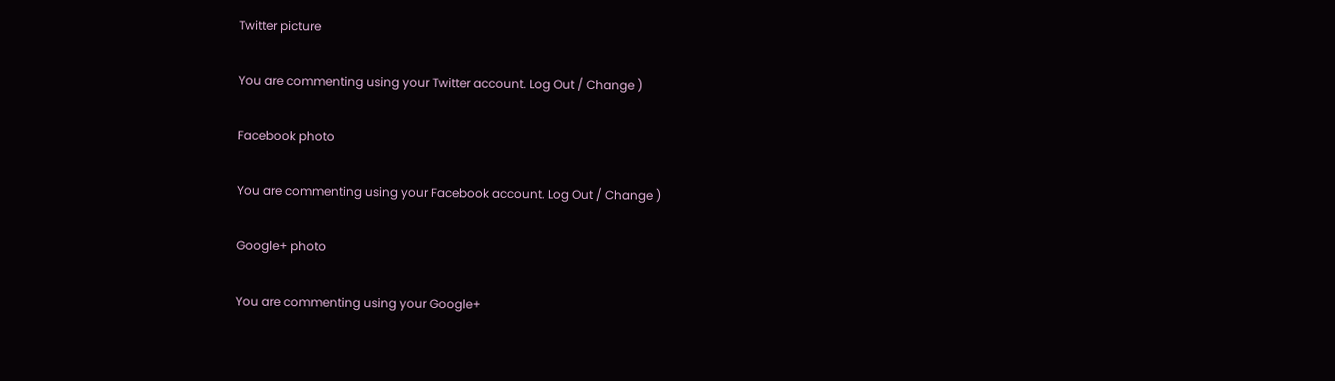Twitter picture

You are commenting using your Twitter account. Log Out / Change )

Facebook photo

You are commenting using your Facebook account. Log Out / Change )

Google+ photo

You are commenting using your Google+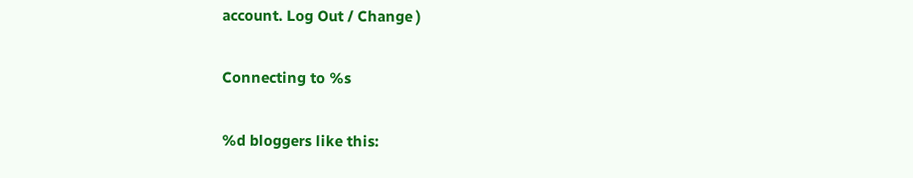account. Log Out / Change )

Connecting to %s

%d bloggers like this: